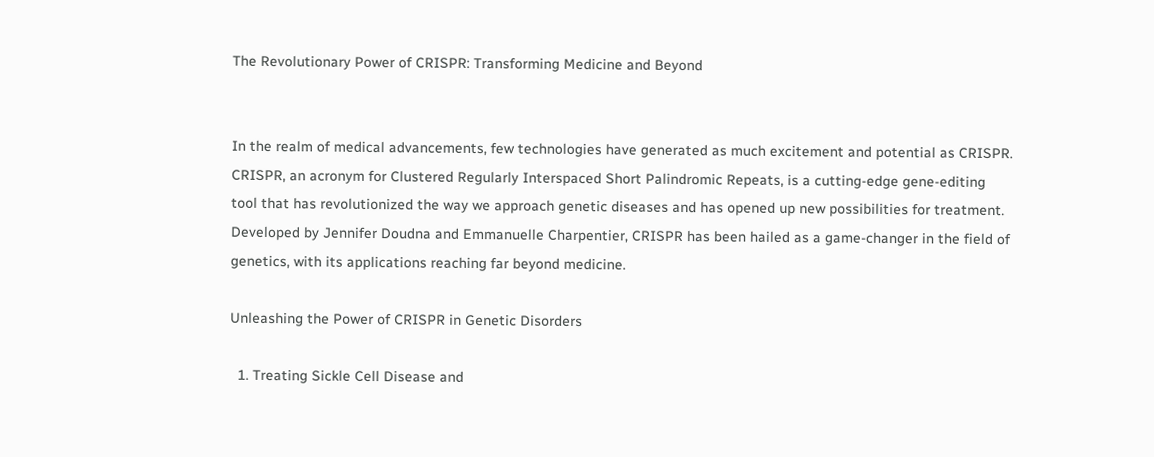The Revolutionary Power of CRISPR: Transforming Medicine and Beyond


In the realm of medical advancements, few technologies have generated as much excitement and potential as CRISPR. CRISPR, an acronym for Clustered Regularly Interspaced Short Palindromic Repeats, is a cutting-edge gene-editing tool that has revolutionized the way we approach genetic diseases and has opened up new possibilities for treatment. Developed by Jennifer Doudna and Emmanuelle Charpentier, CRISPR has been hailed as a game-changer in the field of genetics, with its applications reaching far beyond medicine.

Unleashing the Power of CRISPR in Genetic Disorders

  1. Treating Sickle Cell Disease and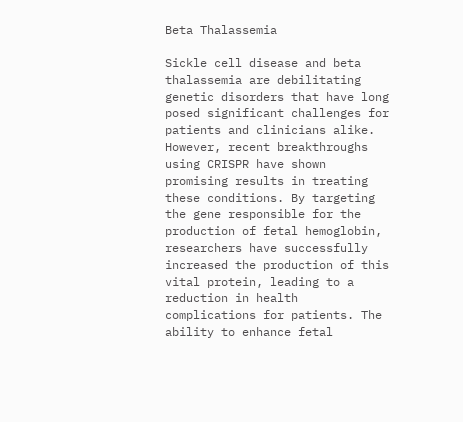Beta Thalassemia

Sickle cell disease and beta thalassemia are debilitating genetic disorders that have long posed significant challenges for patients and clinicians alike. However, recent breakthroughs using CRISPR have shown promising results in treating these conditions. By targeting the gene responsible for the production of fetal hemoglobin, researchers have successfully increased the production of this vital protein, leading to a reduction in health complications for patients. The ability to enhance fetal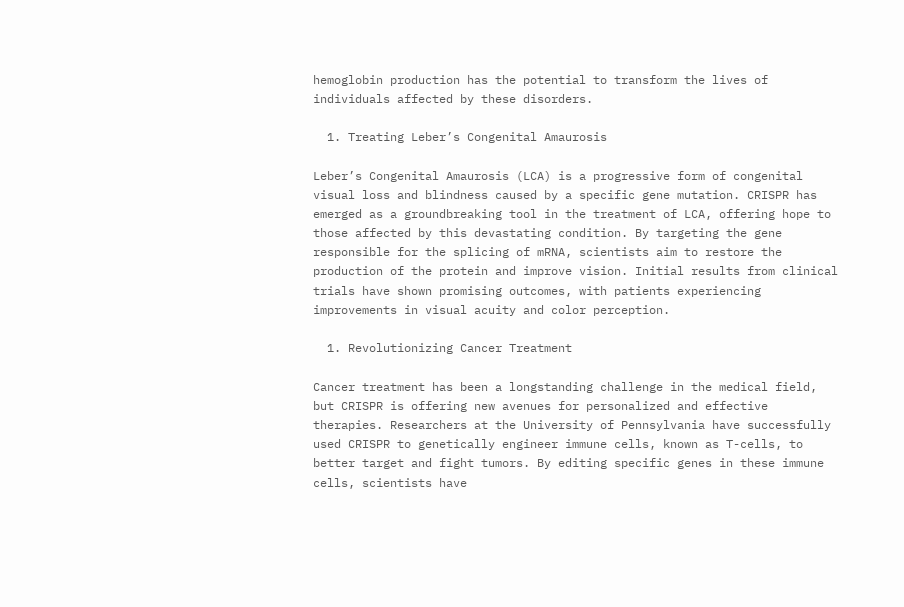hemoglobin production has the potential to transform the lives of individuals affected by these disorders.

  1. Treating Leber’s Congenital Amaurosis

Leber’s Congenital Amaurosis (LCA) is a progressive form of congenital visual loss and blindness caused by a specific gene mutation. CRISPR has emerged as a groundbreaking tool in the treatment of LCA, offering hope to those affected by this devastating condition. By targeting the gene responsible for the splicing of mRNA, scientists aim to restore the production of the protein and improve vision. Initial results from clinical trials have shown promising outcomes, with patients experiencing improvements in visual acuity and color perception.

  1. Revolutionizing Cancer Treatment

Cancer treatment has been a longstanding challenge in the medical field, but CRISPR is offering new avenues for personalized and effective therapies. Researchers at the University of Pennsylvania have successfully used CRISPR to genetically engineer immune cells, known as T-cells, to better target and fight tumors. By editing specific genes in these immune cells, scientists have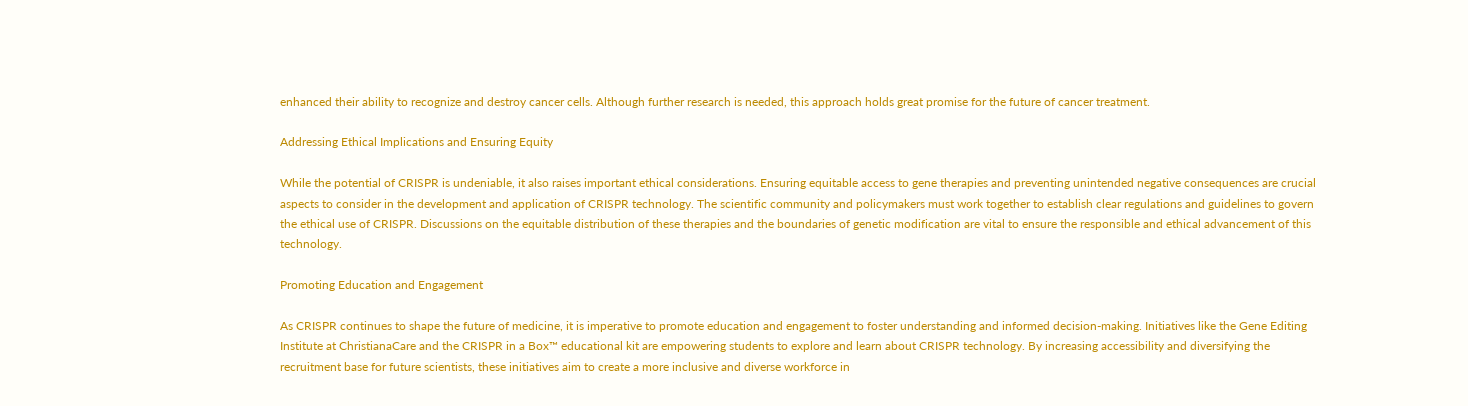enhanced their ability to recognize and destroy cancer cells. Although further research is needed, this approach holds great promise for the future of cancer treatment.

Addressing Ethical Implications and Ensuring Equity

While the potential of CRISPR is undeniable, it also raises important ethical considerations. Ensuring equitable access to gene therapies and preventing unintended negative consequences are crucial aspects to consider in the development and application of CRISPR technology. The scientific community and policymakers must work together to establish clear regulations and guidelines to govern the ethical use of CRISPR. Discussions on the equitable distribution of these therapies and the boundaries of genetic modification are vital to ensure the responsible and ethical advancement of this technology.

Promoting Education and Engagement

As CRISPR continues to shape the future of medicine, it is imperative to promote education and engagement to foster understanding and informed decision-making. Initiatives like the Gene Editing Institute at ChristianaCare and the CRISPR in a Box™ educational kit are empowering students to explore and learn about CRISPR technology. By increasing accessibility and diversifying the recruitment base for future scientists, these initiatives aim to create a more inclusive and diverse workforce in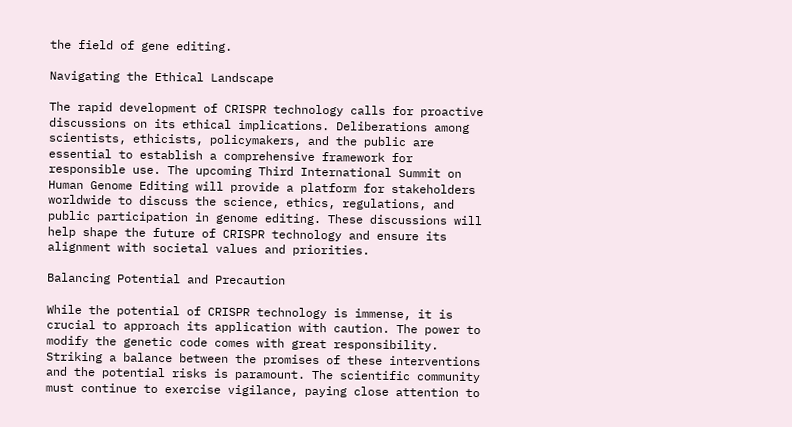the field of gene editing.

Navigating the Ethical Landscape

The rapid development of CRISPR technology calls for proactive discussions on its ethical implications. Deliberations among scientists, ethicists, policymakers, and the public are essential to establish a comprehensive framework for responsible use. The upcoming Third International Summit on Human Genome Editing will provide a platform for stakeholders worldwide to discuss the science, ethics, regulations, and public participation in genome editing. These discussions will help shape the future of CRISPR technology and ensure its alignment with societal values and priorities.

Balancing Potential and Precaution

While the potential of CRISPR technology is immense, it is crucial to approach its application with caution. The power to modify the genetic code comes with great responsibility. Striking a balance between the promises of these interventions and the potential risks is paramount. The scientific community must continue to exercise vigilance, paying close attention to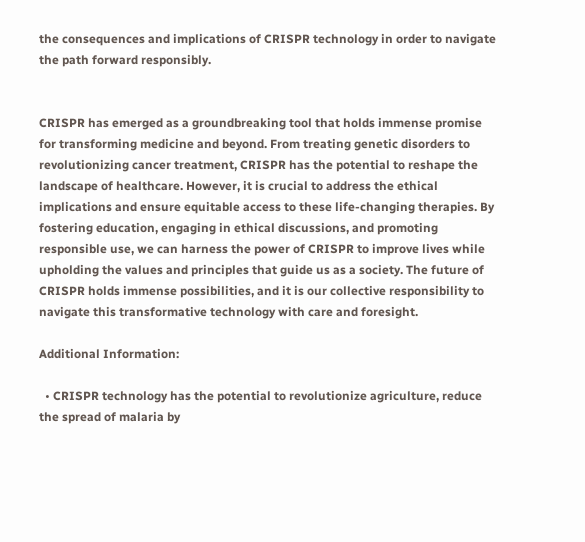the consequences and implications of CRISPR technology in order to navigate the path forward responsibly.


CRISPR has emerged as a groundbreaking tool that holds immense promise for transforming medicine and beyond. From treating genetic disorders to revolutionizing cancer treatment, CRISPR has the potential to reshape the landscape of healthcare. However, it is crucial to address the ethical implications and ensure equitable access to these life-changing therapies. By fostering education, engaging in ethical discussions, and promoting responsible use, we can harness the power of CRISPR to improve lives while upholding the values and principles that guide us as a society. The future of CRISPR holds immense possibilities, and it is our collective responsibility to navigate this transformative technology with care and foresight.

Additional Information:

  • CRISPR technology has the potential to revolutionize agriculture, reduce the spread of malaria by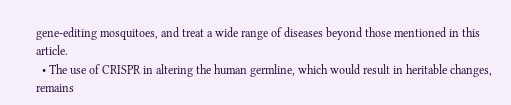gene-editing mosquitoes, and treat a wide range of diseases beyond those mentioned in this article.
  • The use of CRISPR in altering the human germline, which would result in heritable changes, remains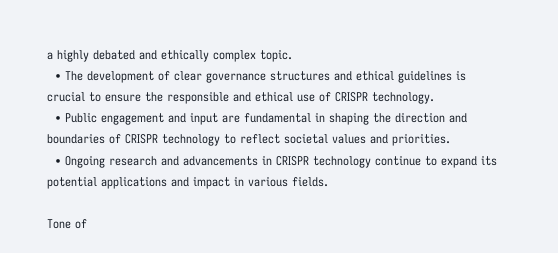a highly debated and ethically complex topic.
  • The development of clear governance structures and ethical guidelines is crucial to ensure the responsible and ethical use of CRISPR technology.
  • Public engagement and input are fundamental in shaping the direction and boundaries of CRISPR technology to reflect societal values and priorities.
  • Ongoing research and advancements in CRISPR technology continue to expand its potential applications and impact in various fields.

Tone of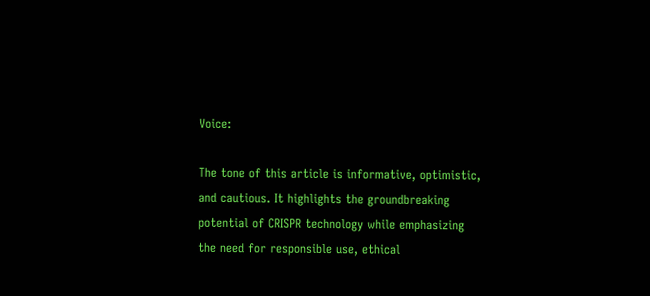Voice:

The tone of this article is informative, optimistic, and cautious. It highlights the groundbreaking potential of CRISPR technology while emphasizing the need for responsible use, ethical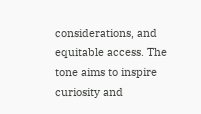considerations, and equitable access. The tone aims to inspire curiosity and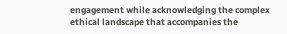engagement while acknowledging the complex ethical landscape that accompanies the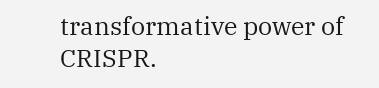transformative power of CRISPR.